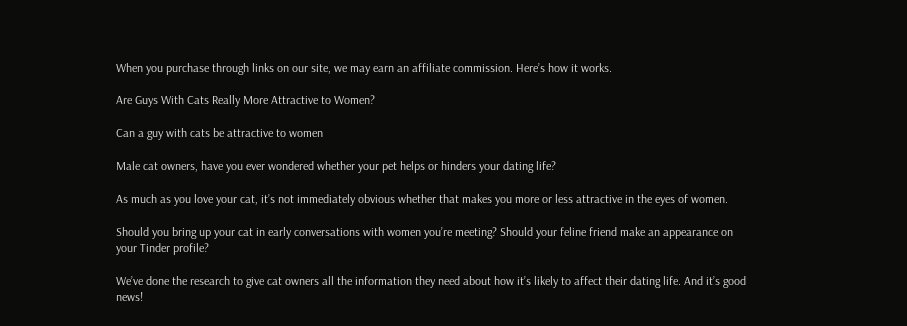When you purchase through links on our site, we may earn an affiliate commission. Here’s how it works.

Are Guys With Cats Really More Attractive to Women?

Can a guy with cats be attractive to women

Male cat owners, have you ever wondered whether your pet helps or hinders your dating life?

As much as you love your cat, it’s not immediately obvious whether that makes you more or less attractive in the eyes of women.

Should you bring up your cat in early conversations with women you’re meeting? Should your feline friend make an appearance on your Tinder profile?

We’ve done the research to give cat owners all the information they need about how it’s likely to affect their dating life. And it’s good news!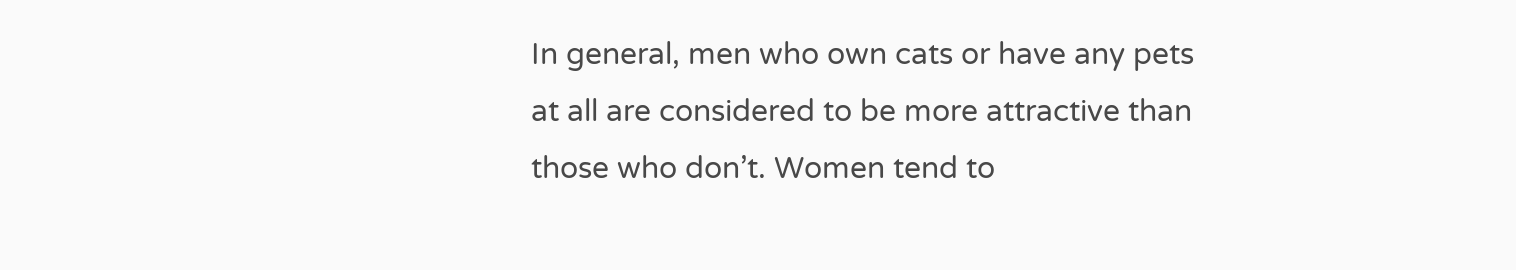In general, men who own cats or have any pets at all are considered to be more attractive than those who don’t. Women tend to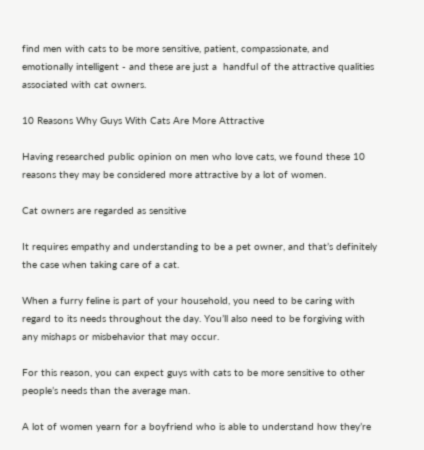find men with cats to be more sensitive, patient, compassionate, and emotionally intelligent - and these are just a  handful of the attractive qualities associated with cat owners.

10 Reasons Why Guys With Cats Are More Attractive

Having researched public opinion on men who love cats, we found these 10 reasons they may be considered more attractive by a lot of women.

Cat owners are regarded as sensitive

It requires empathy and understanding to be a pet owner, and that’s definitely the case when taking care of a cat.

When a furry feline is part of your household, you need to be caring with regard to its needs throughout the day. You’ll also need to be forgiving with any mishaps or misbehavior that may occur.

For this reason, you can expect guys with cats to be more sensitive to other people’s needs than the average man.

A lot of women yearn for a boyfriend who is able to understand how they’re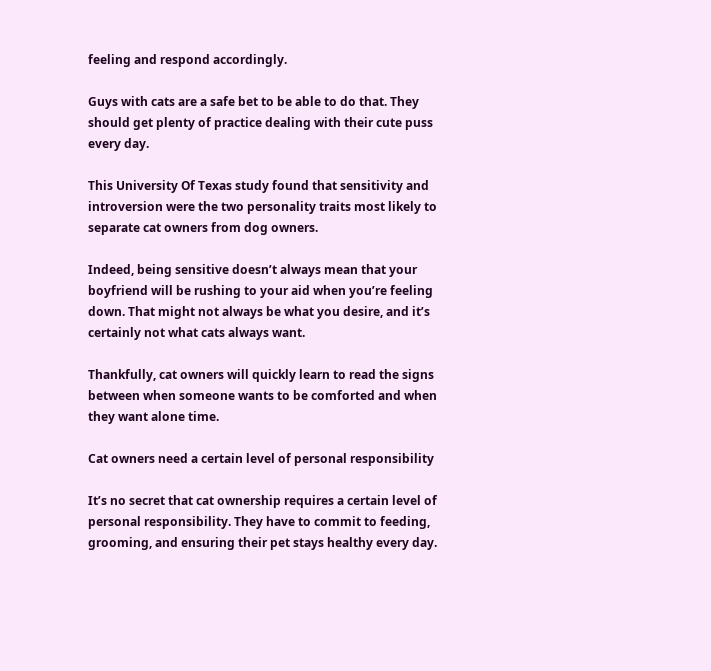feeling and respond accordingly.

Guys with cats are a safe bet to be able to do that. They should get plenty of practice dealing with their cute puss every day.

This University Of Texas study found that sensitivity and introversion were the two personality traits most likely to separate cat owners from dog owners.

Indeed, being sensitive doesn’t always mean that your boyfriend will be rushing to your aid when you’re feeling down. That might not always be what you desire, and it’s certainly not what cats always want.

Thankfully, cat owners will quickly learn to read the signs between when someone wants to be comforted and when they want alone time.

Cat owners need a certain level of personal responsibility

It’s no secret that cat ownership requires a certain level of personal responsibility. They have to commit to feeding, grooming, and ensuring their pet stays healthy every day.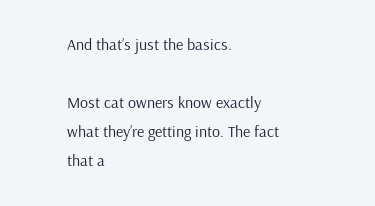And that’s just the basics.

Most cat owners know exactly what they’re getting into. The fact that a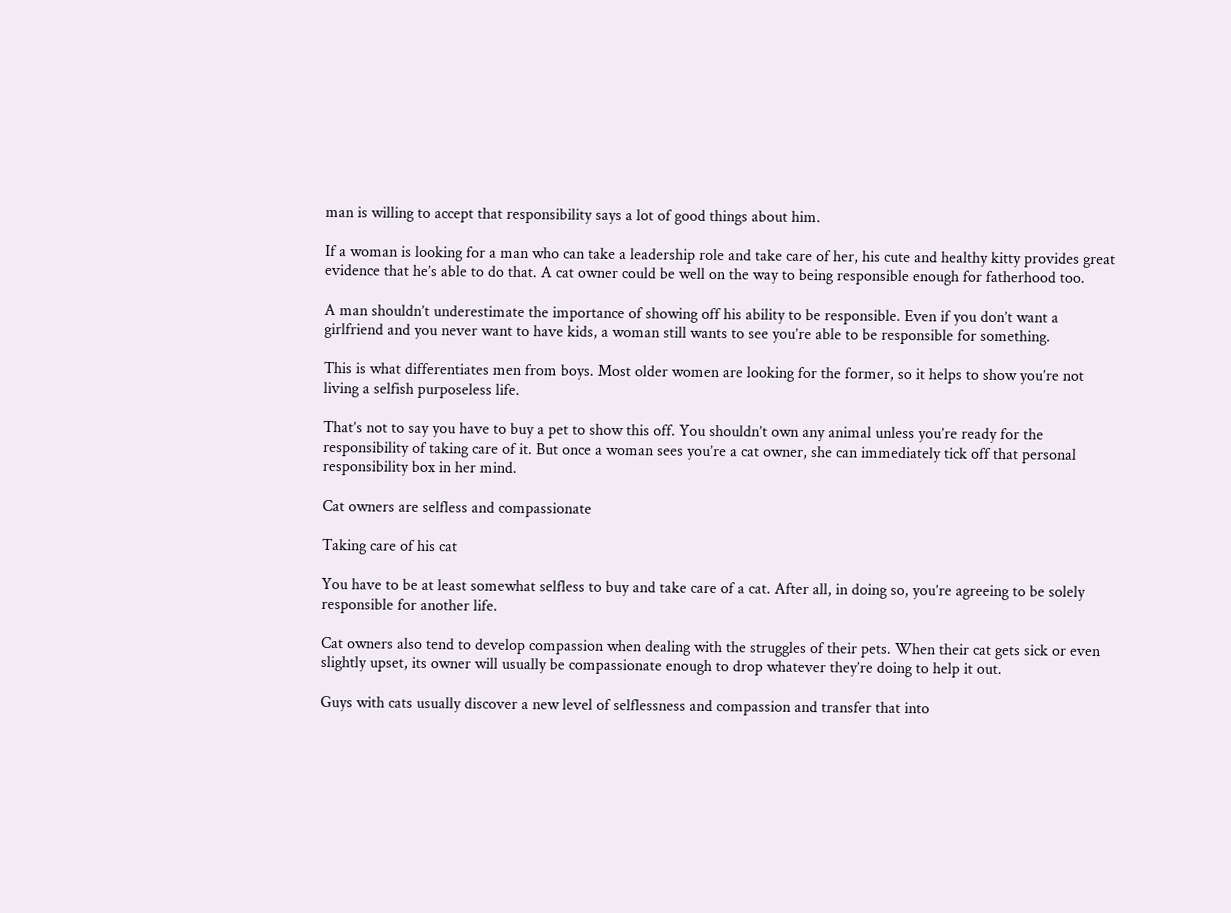man is willing to accept that responsibility says a lot of good things about him.

If a woman is looking for a man who can take a leadership role and take care of her, his cute and healthy kitty provides great evidence that he’s able to do that. A cat owner could be well on the way to being responsible enough for fatherhood too.

A man shouldn’t underestimate the importance of showing off his ability to be responsible. Even if you don’t want a girlfriend and you never want to have kids, a woman still wants to see you’re able to be responsible for something.

This is what differentiates men from boys. Most older women are looking for the former, so it helps to show you’re not living a selfish purposeless life.

That’s not to say you have to buy a pet to show this off. You shouldn’t own any animal unless you’re ready for the responsibility of taking care of it. But once a woman sees you’re a cat owner, she can immediately tick off that personal responsibility box in her mind.

Cat owners are selfless and compassionate

Taking care of his cat

You have to be at least somewhat selfless to buy and take care of a cat. After all, in doing so, you’re agreeing to be solely responsible for another life.

Cat owners also tend to develop compassion when dealing with the struggles of their pets. When their cat gets sick or even slightly upset, its owner will usually be compassionate enough to drop whatever they’re doing to help it out.

Guys with cats usually discover a new level of selflessness and compassion and transfer that into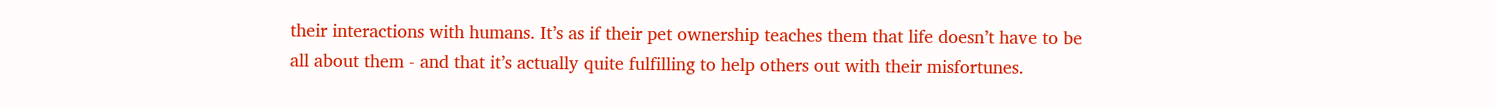their interactions with humans. It’s as if their pet ownership teaches them that life doesn’t have to be all about them - and that it’s actually quite fulfilling to help others out with their misfortunes.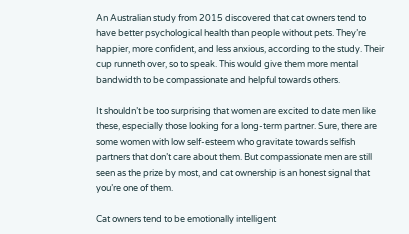An Australian study from 2015 discovered that cat owners tend to have better psychological health than people without pets. They’re happier, more confident, and less anxious, according to the study. Their cup runneth over, so to speak. This would give them more mental bandwidth to be compassionate and helpful towards others.

It shouldn’t be too surprising that women are excited to date men like these, especially those looking for a long-term partner. Sure, there are some women with low self-esteem who gravitate towards selfish partners that don’t care about them. But compassionate men are still seen as the prize by most, and cat ownership is an honest signal that you’re one of them.

Cat owners tend to be emotionally intelligent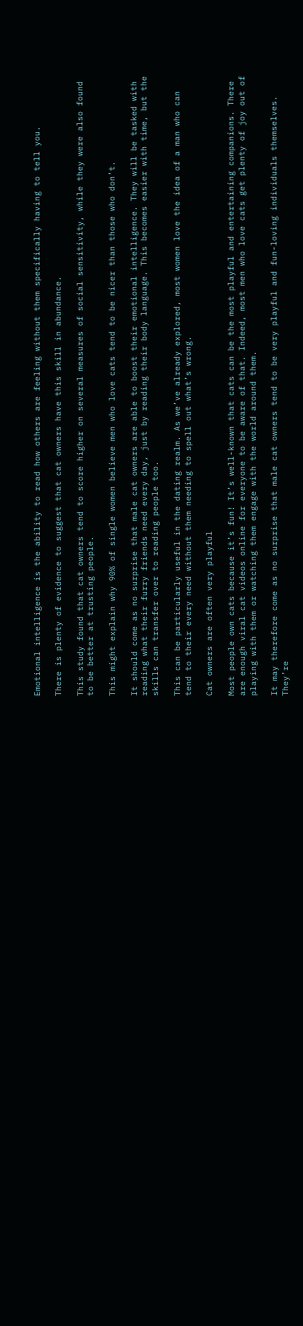Emotional intelligence is the ability to read how others are feeling without them specifically having to tell you.

There is plenty of evidence to suggest that cat owners have this skill in abundance.

This study found that cat owners tend to score higher on several measures of social sensitivity, while they were also found to be better at trusting people.

This might explain why 90% of single women believe men who love cats tend to be nicer than those who don’t.

It should come as no surprise that male cat owners are able to boost their emotional intelligence. They will be tasked with reading what their furry friends need every day, just by reading their body language. This becomes easier with time, but the skills can transfer over to reading people too.

This can be particularly useful in the dating realm. As we’ve already explored, most women love the idea of a man who can tend to their every need without them needing to spell out what’s wrong.

Cat owners are often very playful

Most people own cats because it’s fun! It’s well-known that cats can be the most playful and entertaining companions. There are enough viral cat videos online for everyone to be aware of that. Indeed, most men who love cats get plenty of joy out of playing with them or watching them engage with the world around them.

It may therefore come as no surprise that male cat owners tend to be very playful and fun-loving individuals themselves. They’re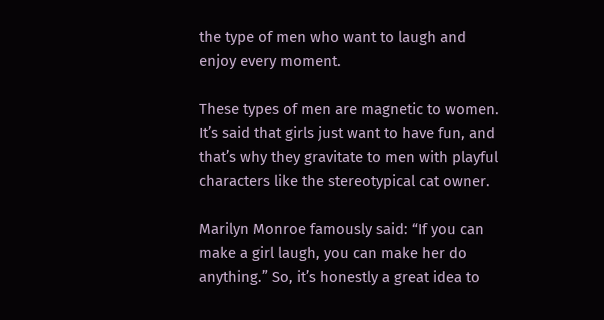the type of men who want to laugh and enjoy every moment.

These types of men are magnetic to women. It’s said that girls just want to have fun, and that’s why they gravitate to men with playful characters like the stereotypical cat owner.

Marilyn Monroe famously said: “If you can make a girl laugh, you can make her do anything.” So, it’s honestly a great idea to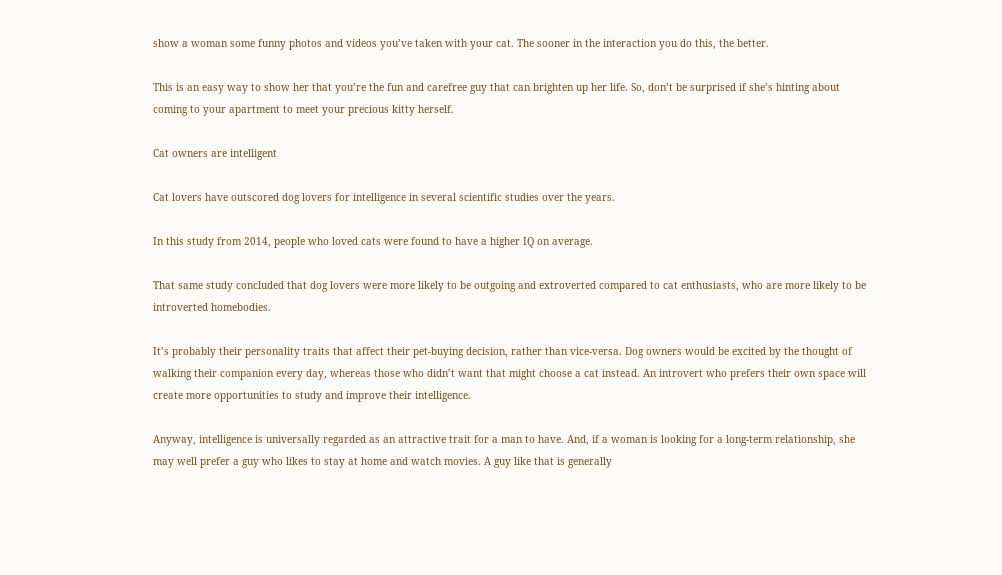show a woman some funny photos and videos you’ve taken with your cat. The sooner in the interaction you do this, the better.

This is an easy way to show her that you’re the fun and carefree guy that can brighten up her life. So, don’t be surprised if she’s hinting about coming to your apartment to meet your precious kitty herself.

Cat owners are intelligent

Cat lovers have outscored dog lovers for intelligence in several scientific studies over the years.

In this study from 2014, people who loved cats were found to have a higher IQ on average.

That same study concluded that dog lovers were more likely to be outgoing and extroverted compared to cat enthusiasts, who are more likely to be introverted homebodies.

It’s probably their personality traits that affect their pet-buying decision, rather than vice-versa. Dog owners would be excited by the thought of walking their companion every day, whereas those who didn’t want that might choose a cat instead. An introvert who prefers their own space will create more opportunities to study and improve their intelligence.

Anyway, intelligence is universally regarded as an attractive trait for a man to have. And, if a woman is looking for a long-term relationship, she may well prefer a guy who likes to stay at home and watch movies. A guy like that is generally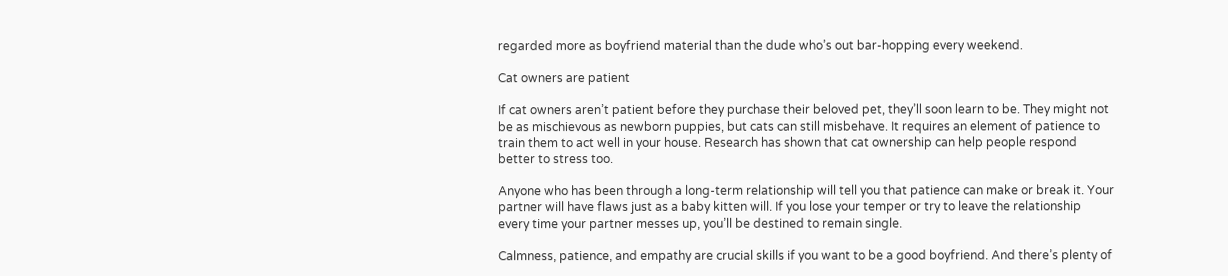regarded more as boyfriend material than the dude who’s out bar-hopping every weekend.

Cat owners are patient

If cat owners aren’t patient before they purchase their beloved pet, they’ll soon learn to be. They might not be as mischievous as newborn puppies, but cats can still misbehave. It requires an element of patience to train them to act well in your house. Research has shown that cat ownership can help people respond better to stress too.

Anyone who has been through a long-term relationship will tell you that patience can make or break it. Your partner will have flaws just as a baby kitten will. If you lose your temper or try to leave the relationship every time your partner messes up, you’ll be destined to remain single.

Calmness, patience, and empathy are crucial skills if you want to be a good boyfriend. And there’s plenty of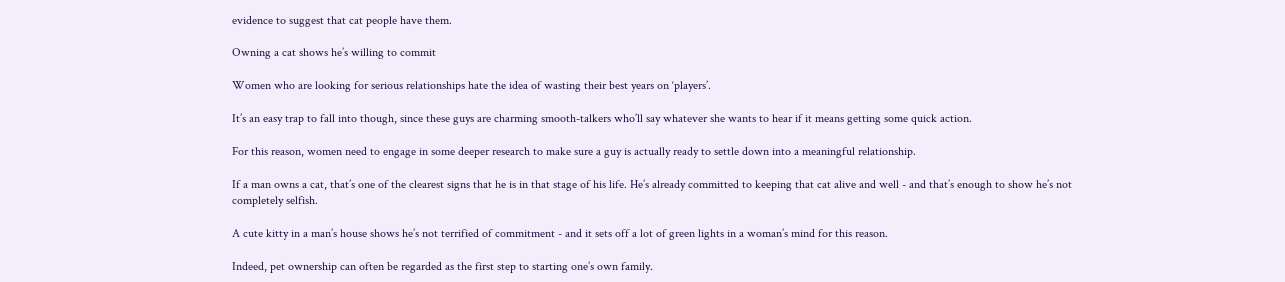evidence to suggest that cat people have them.

Owning a cat shows he’s willing to commit

Women who are looking for serious relationships hate the idea of wasting their best years on ‘players’.

It’s an easy trap to fall into though, since these guys are charming smooth-talkers who’ll say whatever she wants to hear if it means getting some quick action.

For this reason, women need to engage in some deeper research to make sure a guy is actually ready to settle down into a meaningful relationship.

If a man owns a cat, that’s one of the clearest signs that he is in that stage of his life. He’s already committed to keeping that cat alive and well - and that’s enough to show he’s not completely selfish.

A cute kitty in a man’s house shows he’s not terrified of commitment - and it sets off a lot of green lights in a woman’s mind for this reason.

Indeed, pet ownership can often be regarded as the first step to starting one’s own family.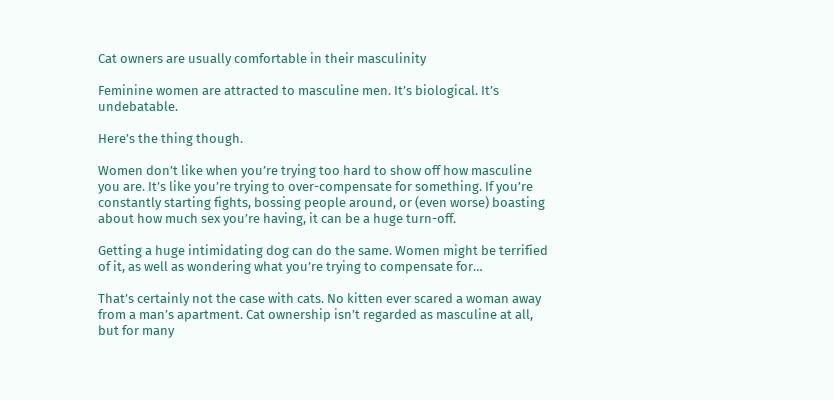Cat owners are usually comfortable in their masculinity

Feminine women are attracted to masculine men. It’s biological. It’s undebatable.

Here’s the thing though.

Women don’t like when you’re trying too hard to show off how masculine you are. It’s like you’re trying to over-compensate for something. If you’re constantly starting fights, bossing people around, or (even worse) boasting about how much sex you’re having, it can be a huge turn-off.

Getting a huge intimidating dog can do the same. Women might be terrified of it, as well as wondering what you’re trying to compensate for…

That’s certainly not the case with cats. No kitten ever scared a woman away from a man’s apartment. Cat ownership isn’t regarded as masculine at all, but for many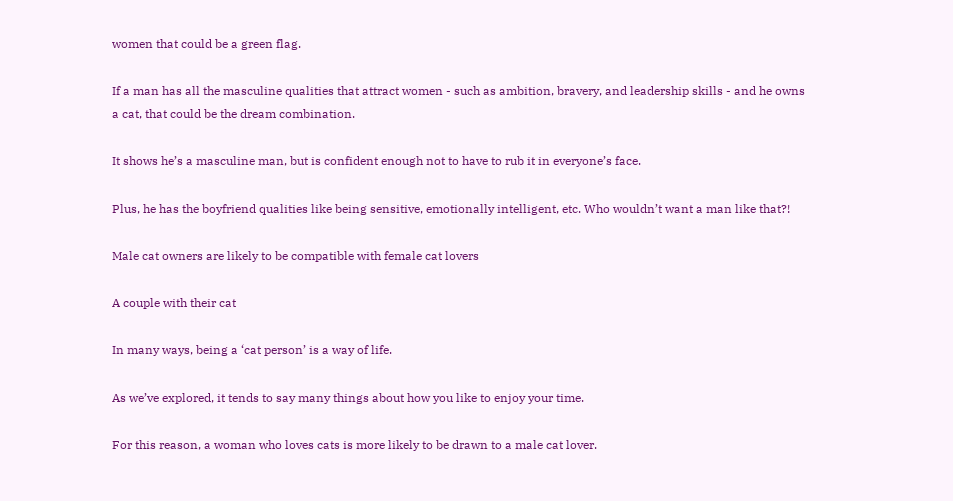women that could be a green flag.

If a man has all the masculine qualities that attract women - such as ambition, bravery, and leadership skills - and he owns a cat, that could be the dream combination.

It shows he’s a masculine man, but is confident enough not to have to rub it in everyone’s face.

Plus, he has the boyfriend qualities like being sensitive, emotionally intelligent, etc. Who wouldn’t want a man like that?!

Male cat owners are likely to be compatible with female cat lovers

A couple with their cat

In many ways, being a ‘cat person’ is a way of life.

As we’ve explored, it tends to say many things about how you like to enjoy your time.

For this reason, a woman who loves cats is more likely to be drawn to a male cat lover.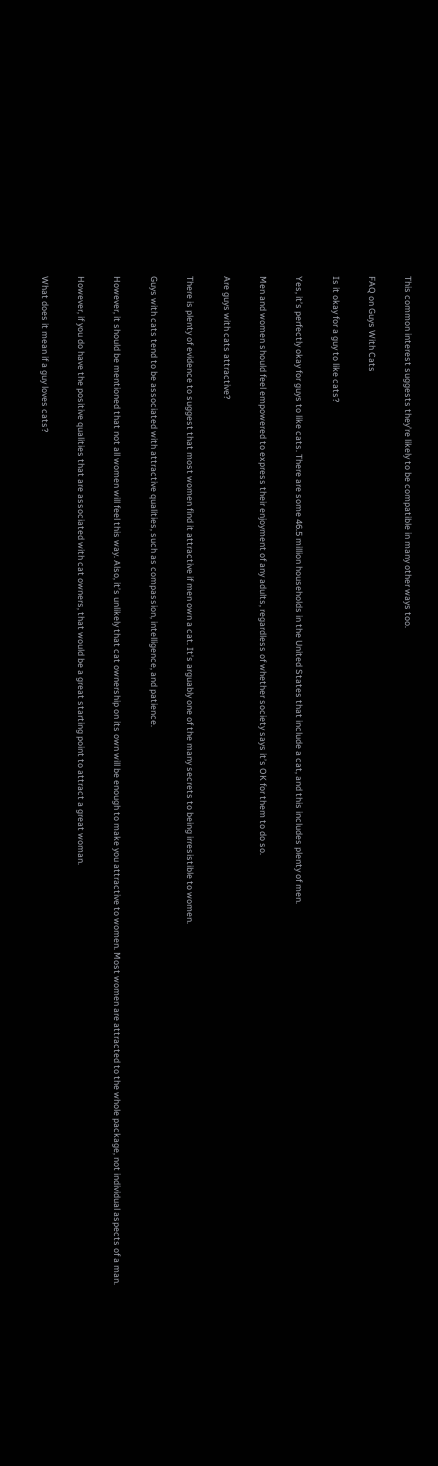This common interest suggests they’re likely to be compatible in many other ways too.

FAQ on Guys With Cats

Is it okay for a guy to like cats?

Yes, it’s perfectly okay for guys to like cats. There are some 46.5 million households in the United States that include a cat, and this includes plenty of men.

Men and women should feel empowered to express their enjoyment of any adults, regardless of whether society says it’s OK for them to do so.

Are guys with cats attractive?

There is plenty of evidence to suggest that most women find it attractive if men own a cat. It’s arguably one of the many secrets to being irresistible to women.

Guys with cats tend to be associated with attractive qualities, such as compassion, intelligence, and patience.

However, it should be mentioned that not all women will feel this way. Also, it’s unlikely that cat ownership on its own will be enough to make you attractive to women. Most women are attracted to the whole package, not individual aspects of a man.

However, if you do have the positive qualities that are associated with cat owners, that would be a great starting point to attract a great woman.

What does it mean if a guy loves cats?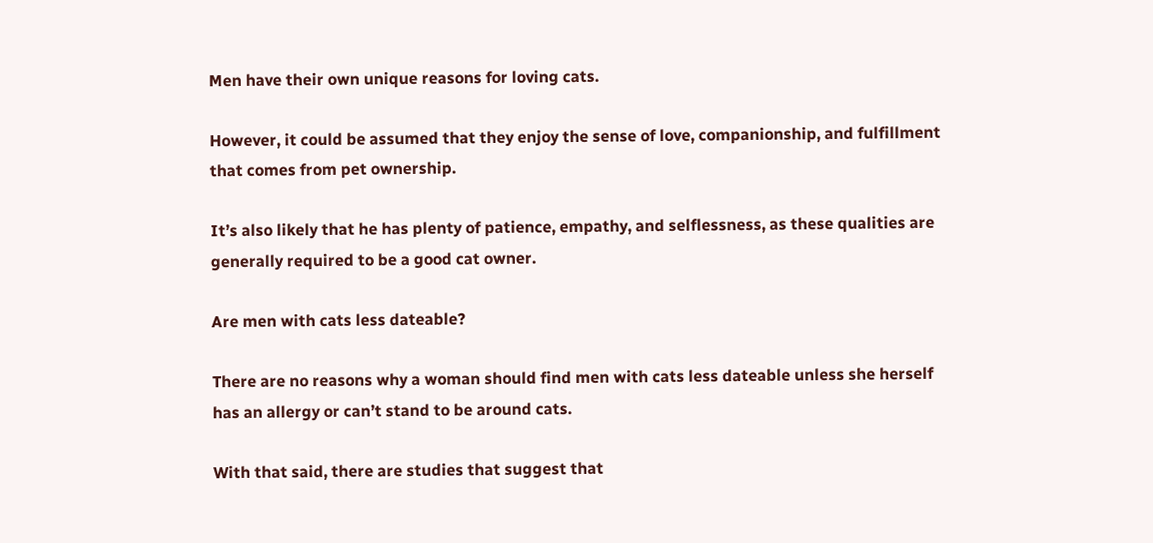Men have their own unique reasons for loving cats.

However, it could be assumed that they enjoy the sense of love, companionship, and fulfillment that comes from pet ownership.

It’s also likely that he has plenty of patience, empathy, and selflessness, as these qualities are generally required to be a good cat owner.

Are men with cats less dateable?

There are no reasons why a woman should find men with cats less dateable unless she herself has an allergy or can’t stand to be around cats.

With that said, there are studies that suggest that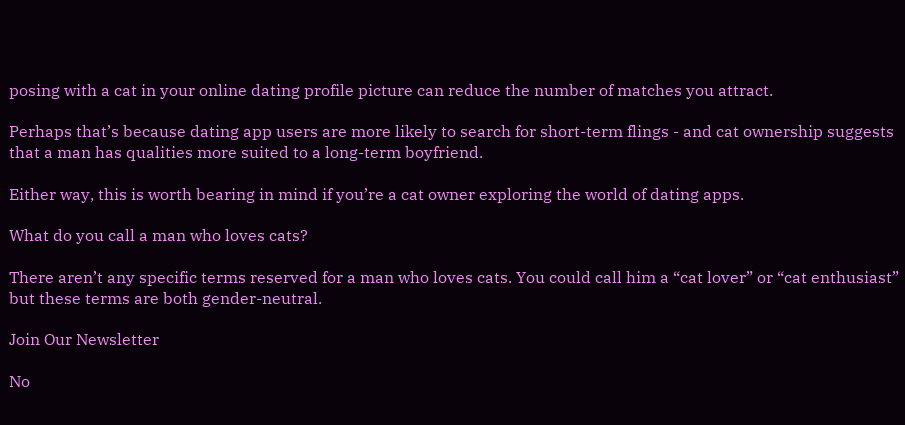posing with a cat in your online dating profile picture can reduce the number of matches you attract.

Perhaps that’s because dating app users are more likely to search for short-term flings - and cat ownership suggests that a man has qualities more suited to a long-term boyfriend.

Either way, this is worth bearing in mind if you’re a cat owner exploring the world of dating apps.

What do you call a man who loves cats?

There aren’t any specific terms reserved for a man who loves cats. You could call him a “cat lover” or “cat enthusiast” but these terms are both gender-neutral.

Join Our Newsletter

No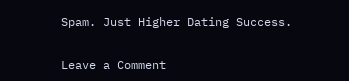Spam. Just Higher Dating Success.

Leave a Comment